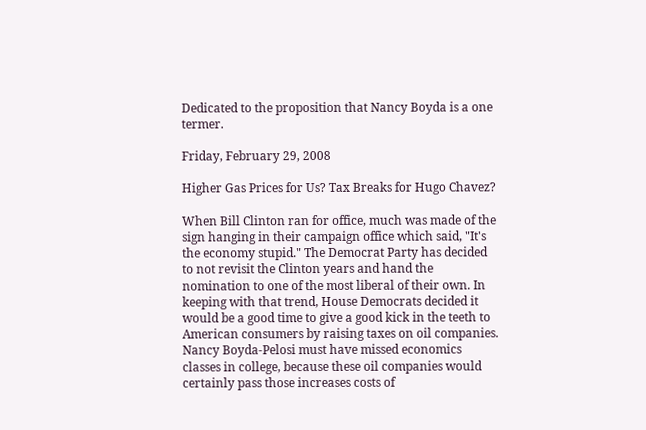Dedicated to the proposition that Nancy Boyda is a one termer.

Friday, February 29, 2008

Higher Gas Prices for Us? Tax Breaks for Hugo Chavez?

When Bill Clinton ran for office, much was made of the sign hanging in their campaign office which said, "It's the economy stupid." The Democrat Party has decided to not revisit the Clinton years and hand the nomination to one of the most liberal of their own. In keeping with that trend, House Democrats decided it would be a good time to give a good kick in the teeth to American consumers by raising taxes on oil companies. Nancy Boyda-Pelosi must have missed economics classes in college, because these oil companies would certainly pass those increases costs of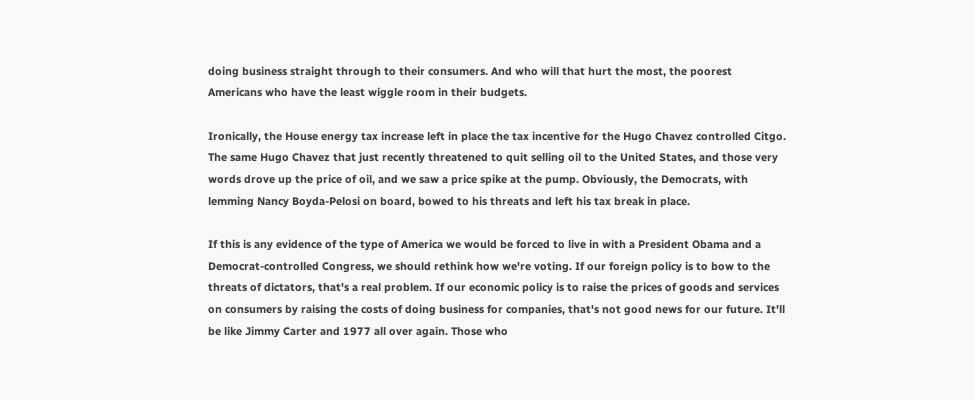doing business straight through to their consumers. And who will that hurt the most, the poorest Americans who have the least wiggle room in their budgets.

Ironically, the House energy tax increase left in place the tax incentive for the Hugo Chavez controlled Citgo. The same Hugo Chavez that just recently threatened to quit selling oil to the United States, and those very words drove up the price of oil, and we saw a price spike at the pump. Obviously, the Democrats, with lemming Nancy Boyda-Pelosi on board, bowed to his threats and left his tax break in place.

If this is any evidence of the type of America we would be forced to live in with a President Obama and a Democrat-controlled Congress, we should rethink how we're voting. If our foreign policy is to bow to the threats of dictators, that's a real problem. If our economic policy is to raise the prices of goods and services on consumers by raising the costs of doing business for companies, that's not good news for our future. It'll be like Jimmy Carter and 1977 all over again. Those who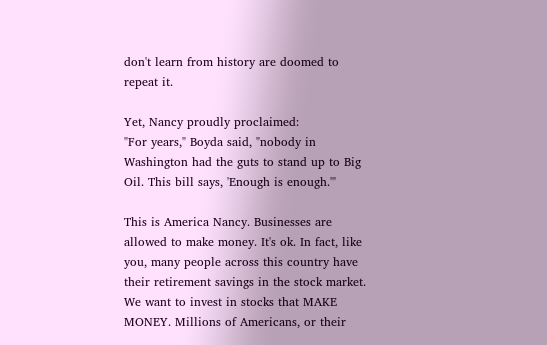don't learn from history are doomed to repeat it.

Yet, Nancy proudly proclaimed:
"For years," Boyda said, "nobody in Washington had the guts to stand up to Big
Oil. This bill says, 'Enough is enough.'"

This is America Nancy. Businesses are allowed to make money. It's ok. In fact, like you, many people across this country have their retirement savings in the stock market. We want to invest in stocks that MAKE MONEY. Millions of Americans, or their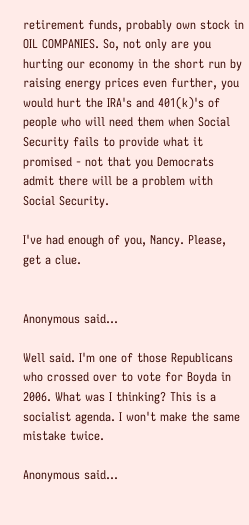retirement funds, probably own stock in OIL COMPANIES. So, not only are you hurting our economy in the short run by raising energy prices even further, you would hurt the IRA's and 401(k)'s of people who will need them when Social Security fails to provide what it promised - not that you Democrats admit there will be a problem with Social Security.

I've had enough of you, Nancy. Please, get a clue.


Anonymous said...

Well said. I'm one of those Republicans who crossed over to vote for Boyda in 2006. What was I thinking? This is a socialist agenda. I won't make the same mistake twice.

Anonymous said...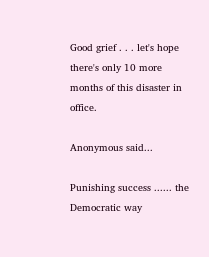Good grief . . . let's hope there's only 10 more months of this disaster in office.

Anonymous said...

Punishing success ...... the Democratic way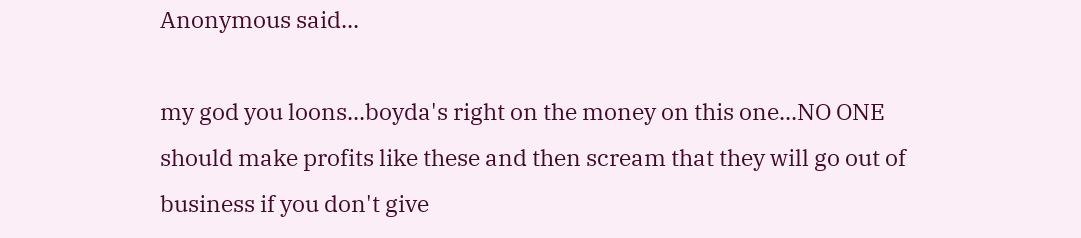Anonymous said...

my god you loons...boyda's right on the money on this one...NO ONE should make profits like these and then scream that they will go out of business if you don't give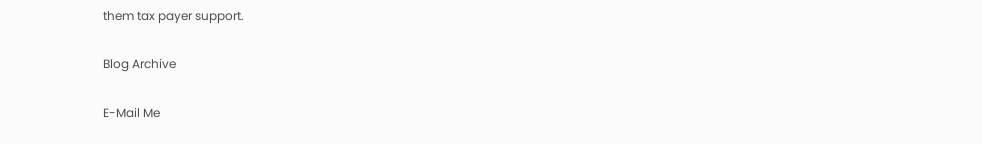them tax payer support.

Blog Archive

E-Mail Me